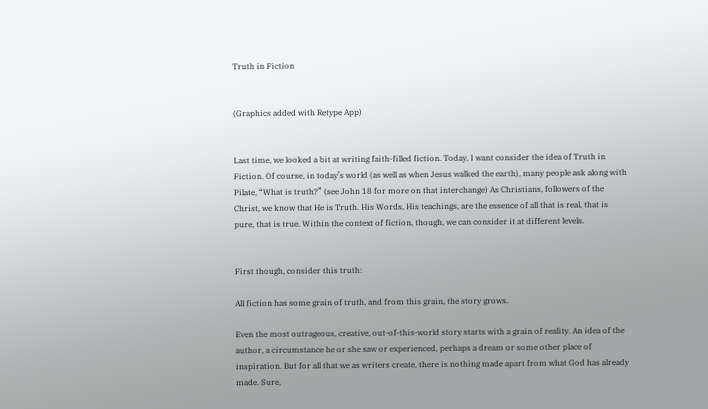Truth in Fiction


(Graphics added with Retype App)


Last time, we looked a bit at writing faith-filled fiction. Today, I want consider the idea of Truth in Fiction. Of course, in today’s world (as well as when Jesus walked the earth), many people ask along with Pilate, “What is truth?” (see John 18 for more on that interchange) As Christians, followers of the Christ, we know that He is Truth. His Words, His teachings, are the essence of all that is real, that is pure, that is true. Within the context of fiction, though, we can consider it at different levels.


First though, consider this truth:

All fiction has some grain of truth, and from this grain, the story grows.

Even the most outrageous, creative, out-of-this-world story starts with a grain of reality. An idea of the author, a circumstance he or she saw or experienced, perhaps a dream or some other place of inspiration. But for all that we as writers create, there is nothing made apart from what God has already made. Sure,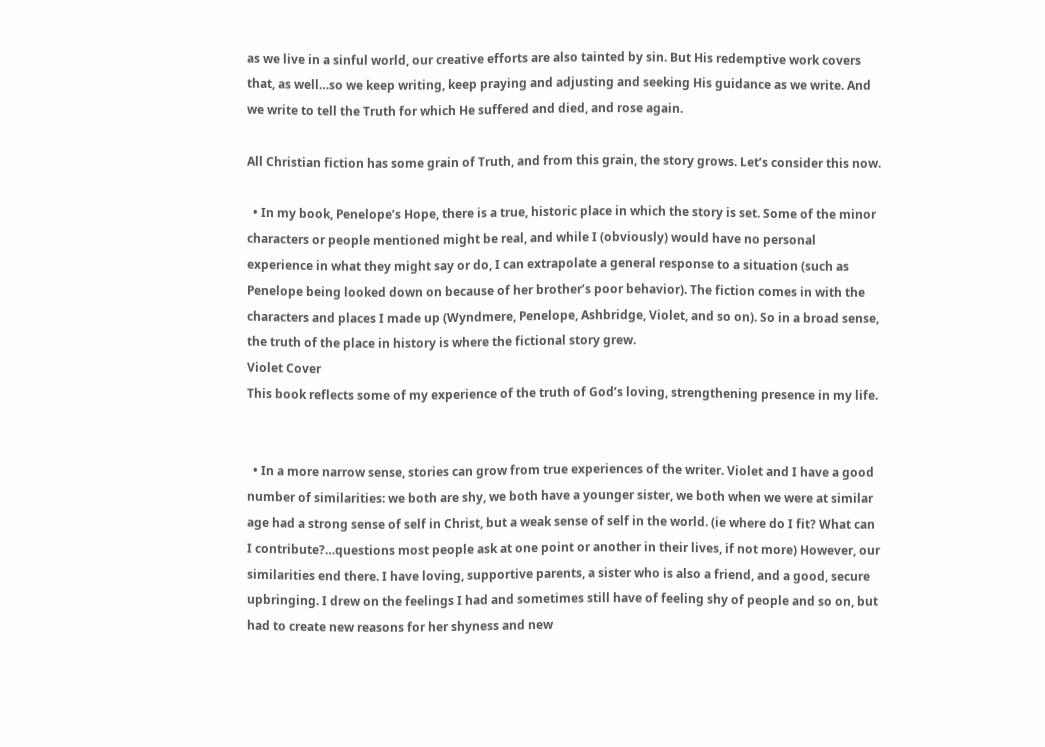as we live in a sinful world, our creative efforts are also tainted by sin. But His redemptive work covers that, as well…so we keep writing, keep praying and adjusting and seeking His guidance as we write. And we write to tell the Truth for which He suffered and died, and rose again.

All Christian fiction has some grain of Truth, and from this grain, the story grows. Let’s consider this now.

  • In my book, Penelope’s Hope, there is a true, historic place in which the story is set. Some of the minor characters or people mentioned might be real, and while I (obviously) would have no personal experience in what they might say or do, I can extrapolate a general response to a situation (such as Penelope being looked down on because of her brother’s poor behavior). The fiction comes in with the characters and places I made up (Wyndmere, Penelope, Ashbridge, Violet, and so on). So in a broad sense, the truth of the place in history is where the fictional story grew.
Violet Cover
This book reflects some of my experience of the truth of God’s loving, strengthening presence in my life.


  • In a more narrow sense, stories can grow from true experiences of the writer. Violet and I have a good number of similarities: we both are shy, we both have a younger sister, we both when we were at similar age had a strong sense of self in Christ, but a weak sense of self in the world. (ie where do I fit? What can I contribute?…questions most people ask at one point or another in their lives, if not more) However, our similarities end there. I have loving, supportive parents, a sister who is also a friend, and a good, secure upbringing. I drew on the feelings I had and sometimes still have of feeling shy of people and so on, but had to create new reasons for her shyness and new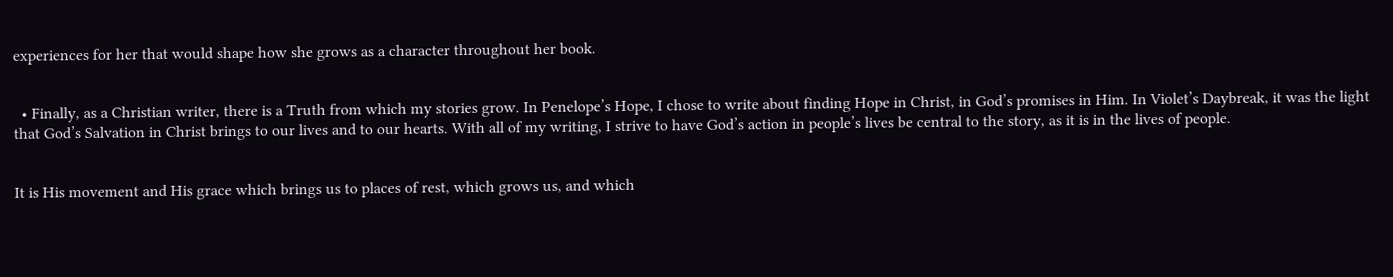experiences for her that would shape how she grows as a character throughout her book.


  • Finally, as a Christian writer, there is a Truth from which my stories grow. In Penelope’s Hope, I chose to write about finding Hope in Christ, in God’s promises in Him. In Violet’s Daybreak, it was the light that God’s Salvation in Christ brings to our lives and to our hearts. With all of my writing, I strive to have God’s action in people’s lives be central to the story, as it is in the lives of people.


It is His movement and His grace which brings us to places of rest, which grows us, and which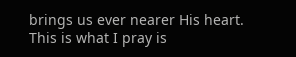brings us ever nearer His heart. This is what I pray is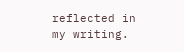reflected in my writing.